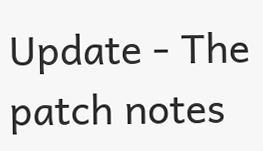Update - The patch notes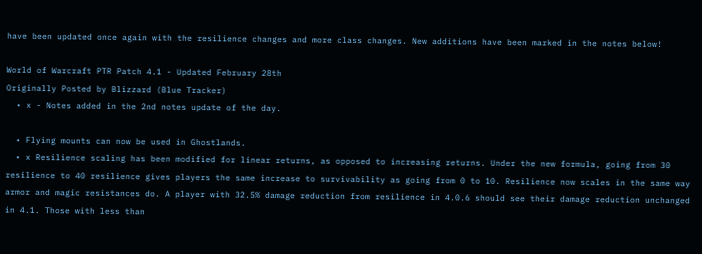have been updated once again with the resilience changes and more class changes. New additions have been marked in the notes below!

World of Warcraft PTR Patch 4.1 - Updated February 28th
Originally Posted by Blizzard (Blue Tracker)
  • x - Notes added in the 2nd notes update of the day.

  • Flying mounts can now be used in Ghostlands.
  • x Resilience scaling has been modified for linear returns, as opposed to increasing returns. Under the new formula, going from 30 resilience to 40 resilience gives players the same increase to survivability as going from 0 to 10. Resilience now scales in the same way armor and magic resistances do. A player with 32.5% damage reduction from resilience in 4.0.6 should see their damage reduction unchanged in 4.1. Those with less than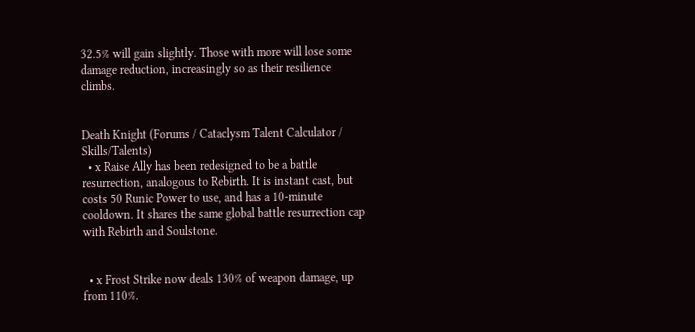32.5% will gain slightly. Those with more will lose some damage reduction, increasingly so as their resilience climbs.


Death Knight (Forums / Cataclysm Talent Calculator / Skills/Talents)
  • x Raise Ally has been redesigned to be a battle resurrection, analogous to Rebirth. It is instant cast, but costs 50 Runic Power to use, and has a 10-minute cooldown. It shares the same global battle resurrection cap with Rebirth and Soulstone.


  • x Frost Strike now deals 130% of weapon damage, up from 110%.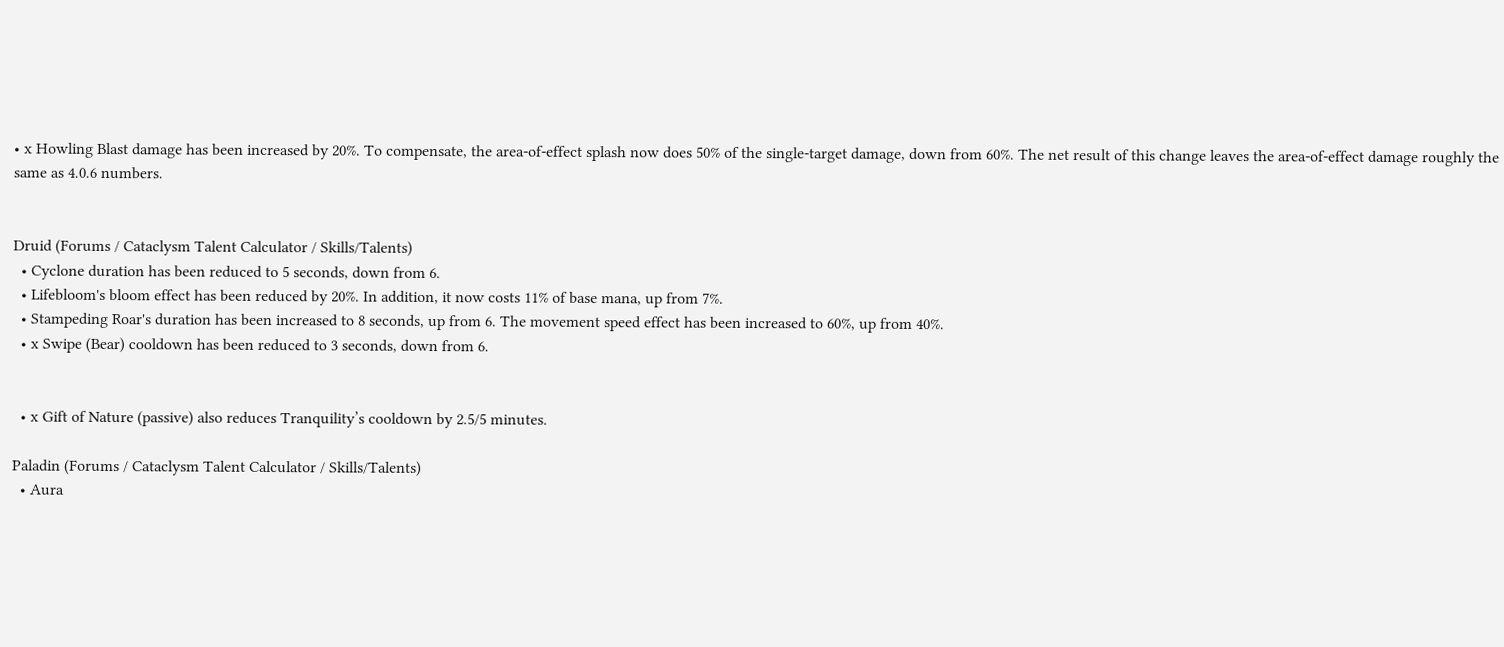• x Howling Blast damage has been increased by 20%. To compensate, the area-of-effect splash now does 50% of the single-target damage, down from 60%. The net result of this change leaves the area-of-effect damage roughly the same as 4.0.6 numbers.


Druid (Forums / Cataclysm Talent Calculator / Skills/Talents)
  • Cyclone duration has been reduced to 5 seconds, down from 6.
  • Lifebloom's bloom effect has been reduced by 20%. In addition, it now costs 11% of base mana, up from 7%.
  • Stampeding Roar's duration has been increased to 8 seconds, up from 6. The movement speed effect has been increased to 60%, up from 40%.
  • x Swipe (Bear) cooldown has been reduced to 3 seconds, down from 6.


  • x Gift of Nature (passive) also reduces Tranquility’s cooldown by 2.5/5 minutes.

Paladin (Forums / Cataclysm Talent Calculator / Skills/Talents)
  • Aura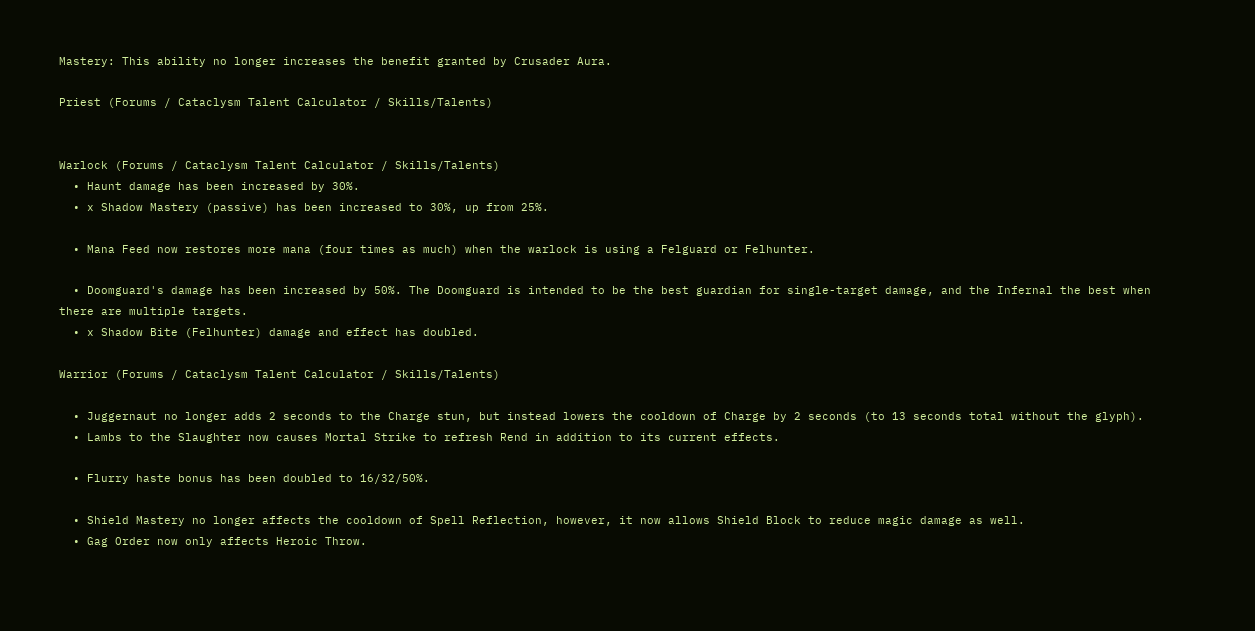Mastery: This ability no longer increases the benefit granted by Crusader Aura.

Priest (Forums / Cataclysm Talent Calculator / Skills/Talents)


Warlock (Forums / Cataclysm Talent Calculator / Skills/Talents)
  • Haunt damage has been increased by 30%.
  • x Shadow Mastery (passive) has been increased to 30%, up from 25%.

  • Mana Feed now restores more mana (four times as much) when the warlock is using a Felguard or Felhunter.

  • Doomguard's damage has been increased by 50%. The Doomguard is intended to be the best guardian for single-target damage, and the Infernal the best when there are multiple targets.
  • x Shadow Bite (Felhunter) damage and effect has doubled.

Warrior (Forums / Cataclysm Talent Calculator / Skills/Talents)

  • Juggernaut no longer adds 2 seconds to the Charge stun, but instead lowers the cooldown of Charge by 2 seconds (to 13 seconds total without the glyph).
  • Lambs to the Slaughter now causes Mortal Strike to refresh Rend in addition to its current effects.

  • Flurry haste bonus has been doubled to 16/32/50%.

  • Shield Mastery no longer affects the cooldown of Spell Reflection, however, it now allows Shield Block to reduce magic damage as well.
  • Gag Order now only affects Heroic Throw.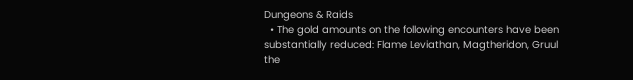Dungeons & Raids
  • The gold amounts on the following encounters have been substantially reduced: Flame Leviathan, Magtheridon, Gruul the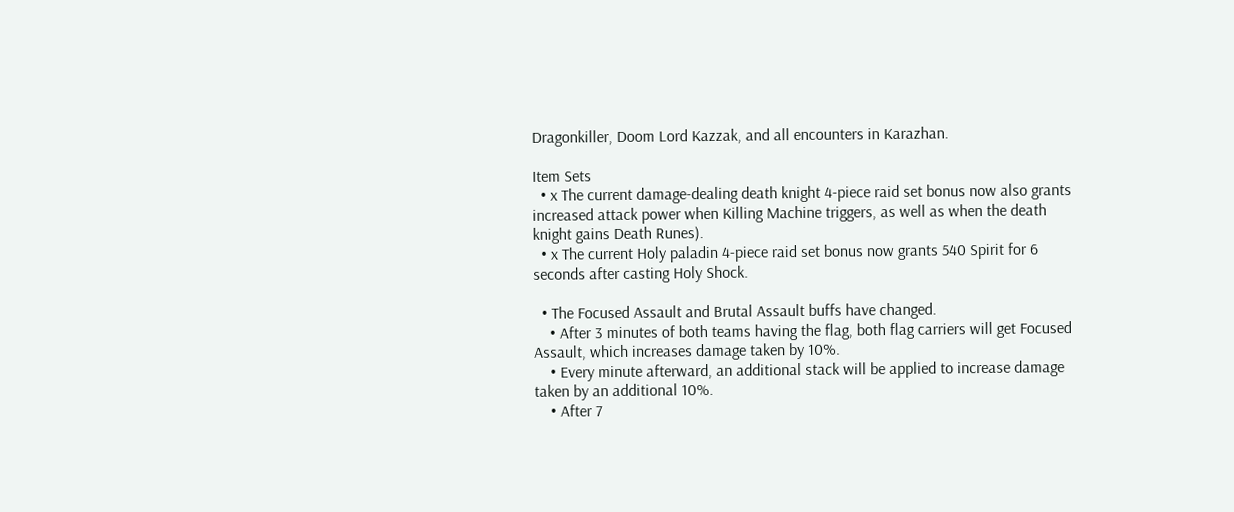Dragonkiller, Doom Lord Kazzak, and all encounters in Karazhan.

Item Sets
  • x The current damage-dealing death knight 4-piece raid set bonus now also grants increased attack power when Killing Machine triggers, as well as when the death knight gains Death Runes).
  • x The current Holy paladin 4-piece raid set bonus now grants 540 Spirit for 6 seconds after casting Holy Shock.

  • The Focused Assault and Brutal Assault buffs have changed.
    • After 3 minutes of both teams having the flag, both flag carriers will get Focused Assault, which increases damage taken by 10%.
    • Every minute afterward, an additional stack will be applied to increase damage taken by an additional 10%.
    • After 7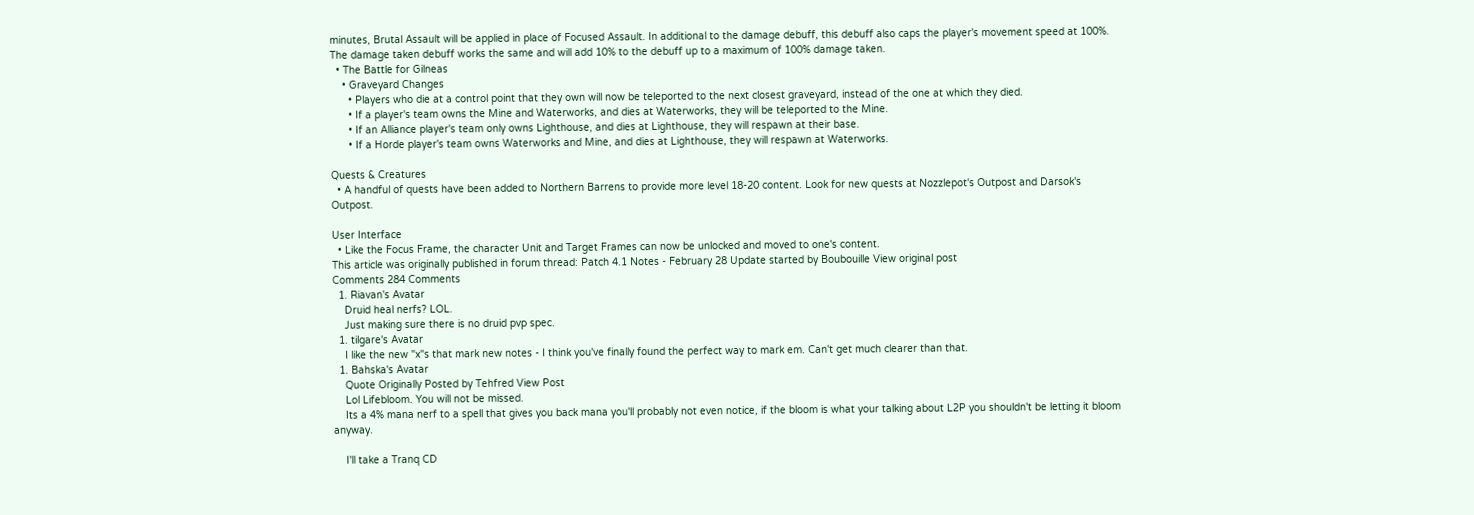minutes, Brutal Assault will be applied in place of Focused Assault. In additional to the damage debuff, this debuff also caps the player's movement speed at 100%. The damage taken debuff works the same and will add 10% to the debuff up to a maximum of 100% damage taken.
  • The Battle for Gilneas
    • Graveyard Changes
      • Players who die at a control point that they own will now be teleported to the next closest graveyard, instead of the one at which they died.
      • If a player's team owns the Mine and Waterworks, and dies at Waterworks, they will be teleported to the Mine.
      • If an Alliance player's team only owns Lighthouse, and dies at Lighthouse, they will respawn at their base.
      • If a Horde player's team owns Waterworks and Mine, and dies at Lighthouse, they will respawn at Waterworks.

Quests & Creatures
  • A handful of quests have been added to Northern Barrens to provide more level 18-20 content. Look for new quests at Nozzlepot's Outpost and Darsok's Outpost.

User Interface
  • Like the Focus Frame, the character Unit and Target Frames can now be unlocked and moved to one's content.
This article was originally published in forum thread: Patch 4.1 Notes - February 28 Update started by Boubouille View original post
Comments 284 Comments
  1. Riavan's Avatar
    Druid heal nerfs? LOL.
    Just making sure there is no druid pvp spec.
  1. tilgare's Avatar
    I like the new "x"s that mark new notes - I think you've finally found the perfect way to mark em. Can't get much clearer than that.
  1. Bahska's Avatar
    Quote Originally Posted by Tehfred View Post
    Lol Lifebloom. You will not be missed.
    Its a 4% mana nerf to a spell that gives you back mana you'll probably not even notice, if the bloom is what your talking about L2P you shouldn't be letting it bloom anyway.

    I'll take a Tranq CD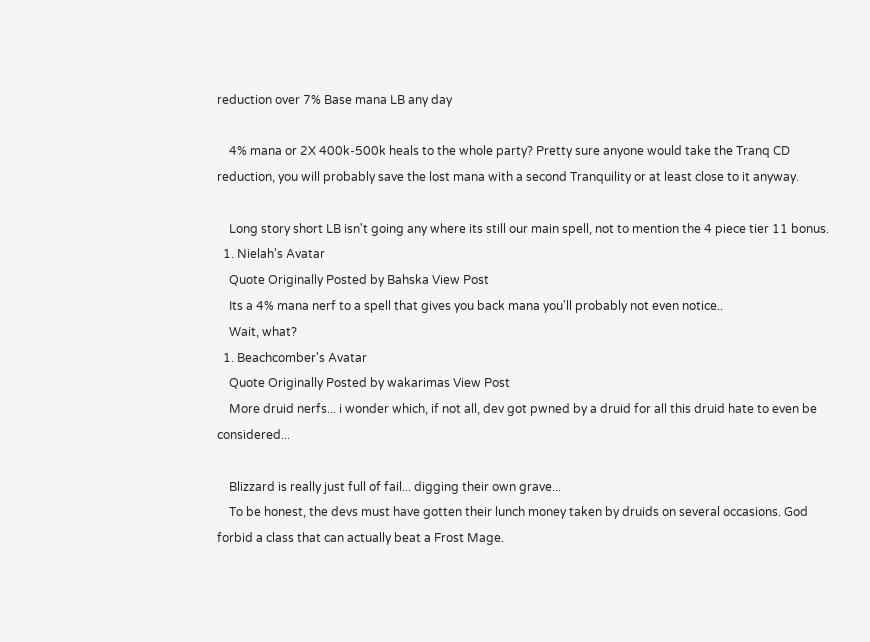reduction over 7% Base mana LB any day

    4% mana or 2X 400k-500k heals to the whole party? Pretty sure anyone would take the Tranq CD reduction, you will probably save the lost mana with a second Tranquility or at least close to it anyway.

    Long story short LB isn't going any where its still our main spell, not to mention the 4 piece tier 11 bonus.
  1. Nielah's Avatar
    Quote Originally Posted by Bahska View Post
    Its a 4% mana nerf to a spell that gives you back mana you'll probably not even notice..
    Wait, what?
  1. Beachcomber's Avatar
    Quote Originally Posted by wakarimas View Post
    More druid nerfs... i wonder which, if not all, dev got pwned by a druid for all this druid hate to even be considered...

    Blizzard is really just full of fail... digging their own grave...
    To be honest, the devs must have gotten their lunch money taken by druids on several occasions. God forbid a class that can actually beat a Frost Mage.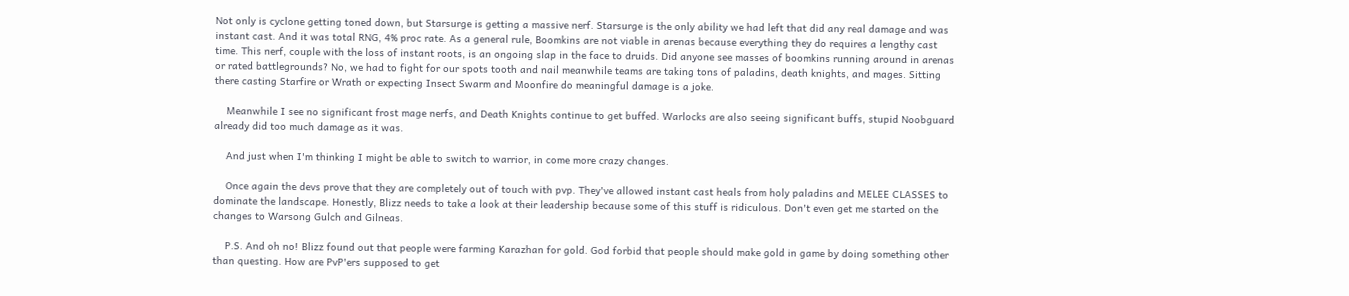Not only is cyclone getting toned down, but Starsurge is getting a massive nerf. Starsurge is the only ability we had left that did any real damage and was instant cast. And it was total RNG, 4% proc rate. As a general rule, Boomkins are not viable in arenas because everything they do requires a lengthy cast time. This nerf, couple with the loss of instant roots, is an ongoing slap in the face to druids. Did anyone see masses of boomkins running around in arenas or rated battlegrounds? No, we had to fight for our spots tooth and nail meanwhile teams are taking tons of paladins, death knights, and mages. Sitting there casting Starfire or Wrath or expecting Insect Swarm and Moonfire do meaningful damage is a joke.

    Meanwhile I see no significant frost mage nerfs, and Death Knights continue to get buffed. Warlocks are also seeing significant buffs, stupid Noobguard already did too much damage as it was.

    And just when I'm thinking I might be able to switch to warrior, in come more crazy changes.

    Once again the devs prove that they are completely out of touch with pvp. They've allowed instant cast heals from holy paladins and MELEE CLASSES to dominate the landscape. Honestly, Blizz needs to take a look at their leadership because some of this stuff is ridiculous. Don't even get me started on the changes to Warsong Gulch and Gilneas.

    P.S. And oh no! Blizz found out that people were farming Karazhan for gold. God forbid that people should make gold in game by doing something other than questing. How are PvP'ers supposed to get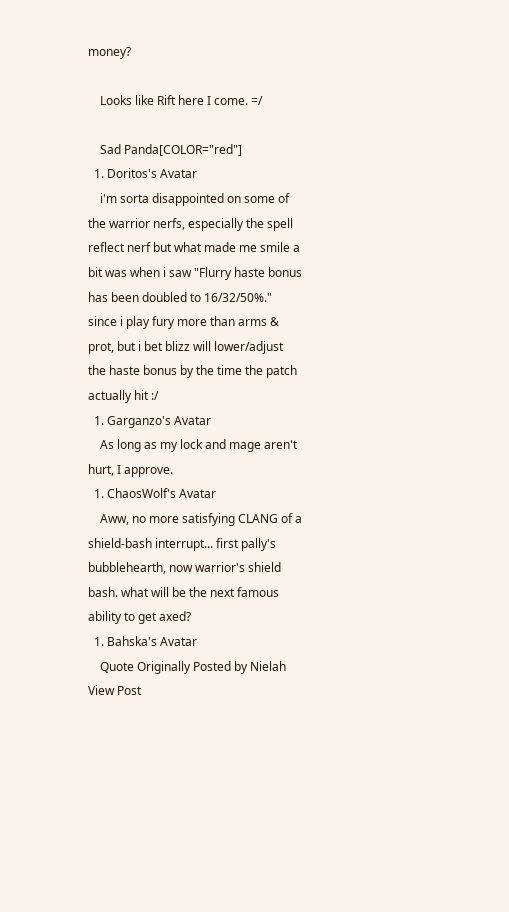money?

    Looks like Rift here I come. =/

    Sad Panda[COLOR="red"]
  1. Doritos's Avatar
    i'm sorta disappointed on some of the warrior nerfs, especially the spell reflect nerf but what made me smile a bit was when i saw "Flurry haste bonus has been doubled to 16/32/50%." since i play fury more than arms & prot, but i bet blizz will lower/adjust the haste bonus by the time the patch actually hit :/
  1. Garganzo's Avatar
    As long as my lock and mage aren't hurt, I approve.
  1. ChaosWolf's Avatar
    Aww, no more satisfying CLANG of a shield-bash interrupt... first pally's bubblehearth, now warrior's shield bash. what will be the next famous ability to get axed?
  1. Bahska's Avatar
    Quote Originally Posted by Nielah View Post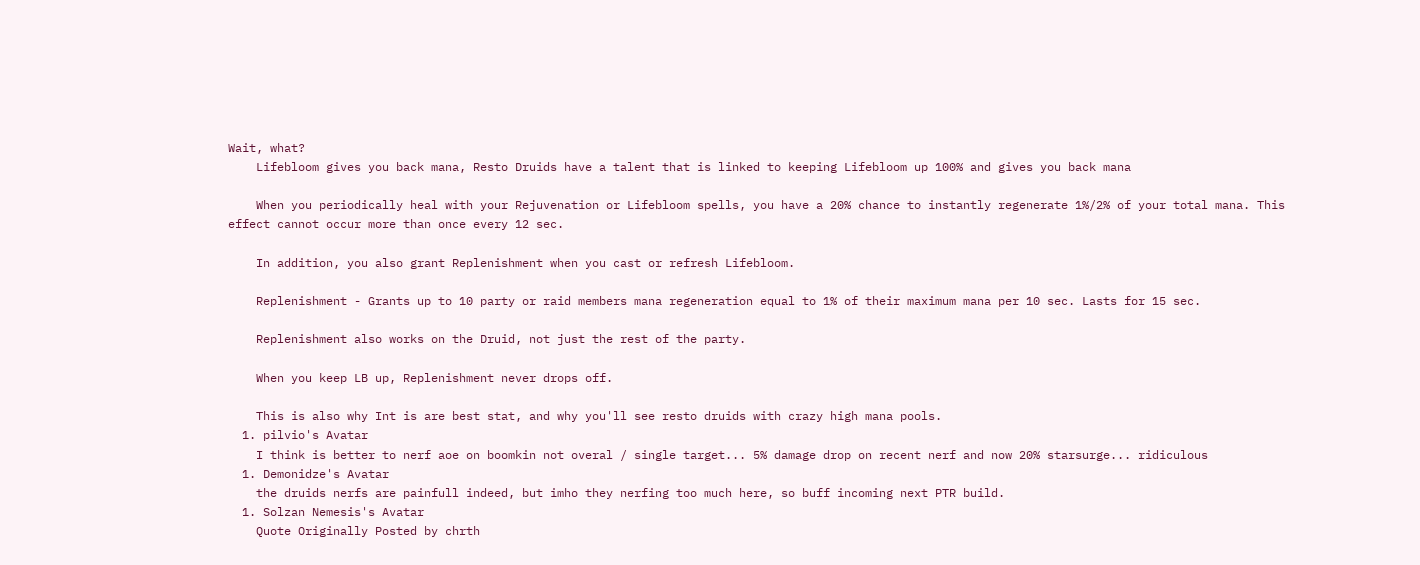Wait, what?
    Lifebloom gives you back mana, Resto Druids have a talent that is linked to keeping Lifebloom up 100% and gives you back mana

    When you periodically heal with your Rejuvenation or Lifebloom spells, you have a 20% chance to instantly regenerate 1%/2% of your total mana. This effect cannot occur more than once every 12 sec.

    In addition, you also grant Replenishment when you cast or refresh Lifebloom.

    Replenishment - Grants up to 10 party or raid members mana regeneration equal to 1% of their maximum mana per 10 sec. Lasts for 15 sec.

    Replenishment also works on the Druid, not just the rest of the party.

    When you keep LB up, Replenishment never drops off.

    This is also why Int is are best stat, and why you'll see resto druids with crazy high mana pools.
  1. pilvio's Avatar
    I think is better to nerf aoe on boomkin not overal / single target... 5% damage drop on recent nerf and now 20% starsurge... ridiculous
  1. Demonidze's Avatar
    the druids nerfs are painfull indeed, but imho they nerfing too much here, so buff incoming next PTR build.
  1. Solzan Nemesis's Avatar
    Quote Originally Posted by chrth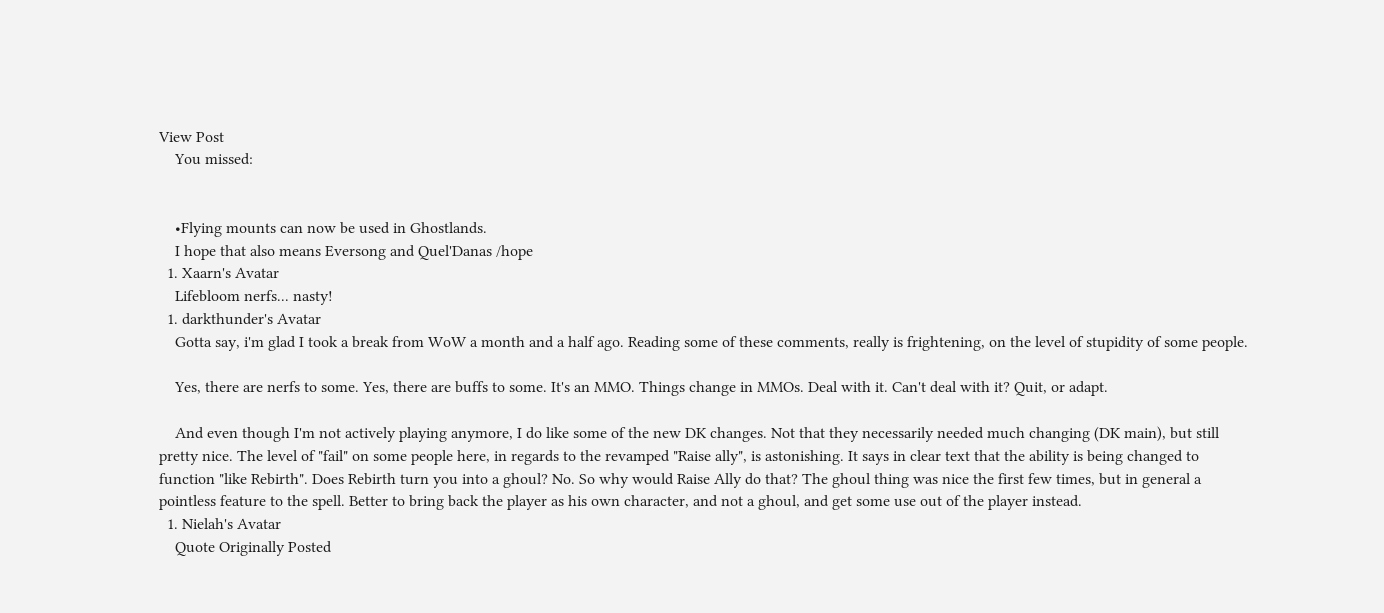View Post
    You missed:


    •Flying mounts can now be used in Ghostlands.
    I hope that also means Eversong and Quel'Danas /hope
  1. Xaarn's Avatar
    Lifebloom nerfs... nasty!
  1. darkthunder's Avatar
    Gotta say, i'm glad I took a break from WoW a month and a half ago. Reading some of these comments, really is frightening, on the level of stupidity of some people.

    Yes, there are nerfs to some. Yes, there are buffs to some. It's an MMO. Things change in MMOs. Deal with it. Can't deal with it? Quit, or adapt.

    And even though I'm not actively playing anymore, I do like some of the new DK changes. Not that they necessarily needed much changing (DK main), but still pretty nice. The level of "fail" on some people here, in regards to the revamped "Raise ally", is astonishing. It says in clear text that the ability is being changed to function "like Rebirth". Does Rebirth turn you into a ghoul? No. So why would Raise Ally do that? The ghoul thing was nice the first few times, but in general a pointless feature to the spell. Better to bring back the player as his own character, and not a ghoul, and get some use out of the player instead.
  1. Nielah's Avatar
    Quote Originally Posted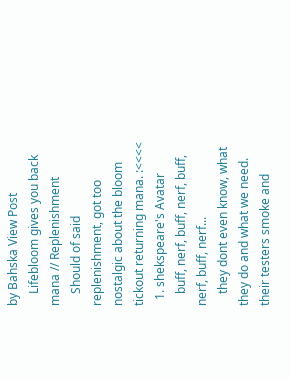by Bahska View Post
    Lifebloom gives you back mana // Replenishment
    Should of said replenishment, got too nostalgic about the bloom tickout returning mana. :<<<<
  1. shekspeare's Avatar
    buff, nerf, buff, nerf, buff, nerf, buff, nerf...
    they dont even know, what they do and what we need. their testers smoke and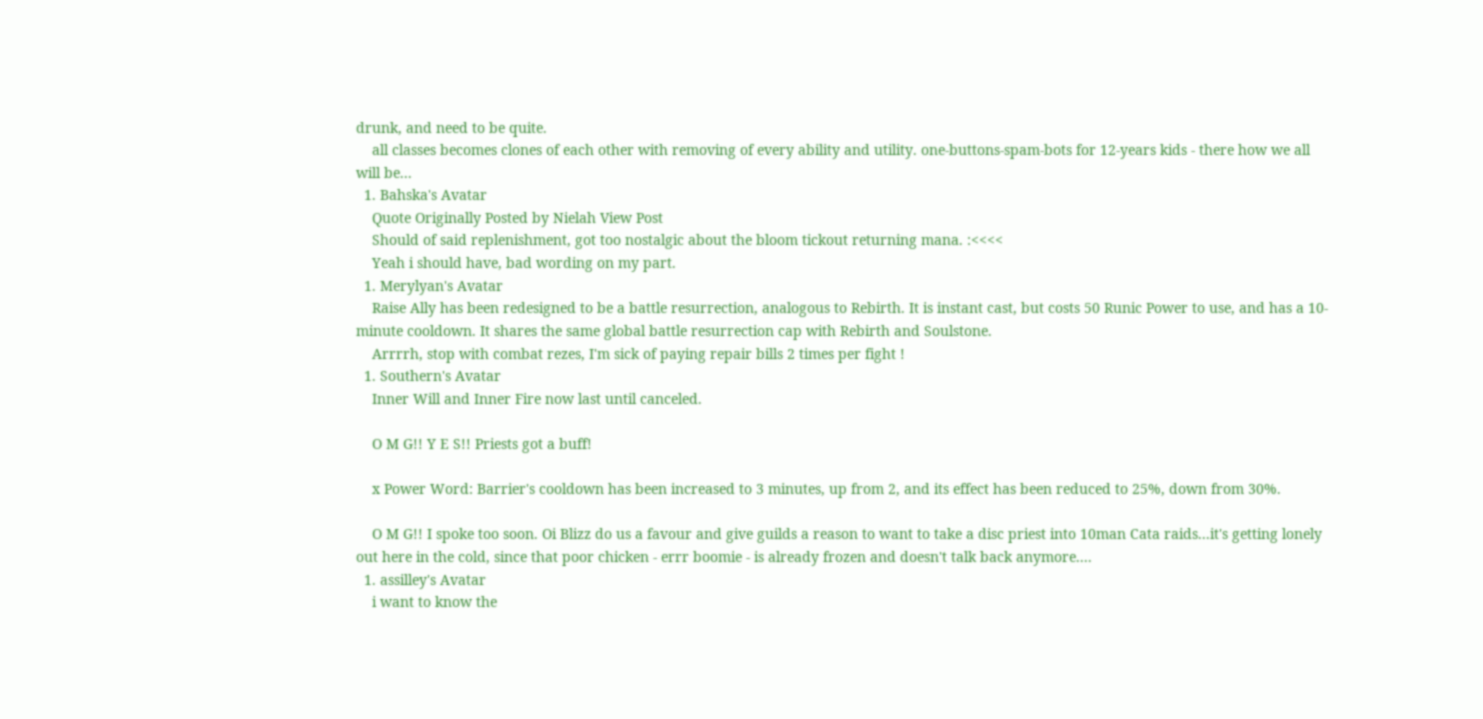drunk, and need to be quite.
    all classes becomes clones of each other with removing of every ability and utility. one-buttons-spam-bots for 12-years kids - there how we all will be...
  1. Bahska's Avatar
    Quote Originally Posted by Nielah View Post
    Should of said replenishment, got too nostalgic about the bloom tickout returning mana. :<<<<
    Yeah i should have, bad wording on my part.
  1. Merylyan's Avatar
    Raise Ally has been redesigned to be a battle resurrection, analogous to Rebirth. It is instant cast, but costs 50 Runic Power to use, and has a 10-minute cooldown. It shares the same global battle resurrection cap with Rebirth and Soulstone.
    Arrrrh, stop with combat rezes, I'm sick of paying repair bills 2 times per fight !
  1. Southern's Avatar
    Inner Will and Inner Fire now last until canceled.

    O M G!! Y E S!! Priests got a buff!

    x Power Word: Barrier's cooldown has been increased to 3 minutes, up from 2, and its effect has been reduced to 25%, down from 30%.

    O M G!! I spoke too soon. Oi Blizz do us a favour and give guilds a reason to want to take a disc priest into 10man Cata raids...it's getting lonely out here in the cold, since that poor chicken - errr boomie - is already frozen and doesn't talk back anymore....
  1. assilley's Avatar
    i want to know the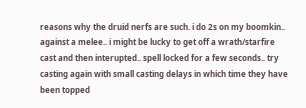reasons why the druid nerfs are such. i do 2s on my boomkin.. against a melee.. i might be lucky to get off a wrath/starfire cast and then interupted.. spell locked for a few seconds.. try casting again with small casting delays in which time they have been topped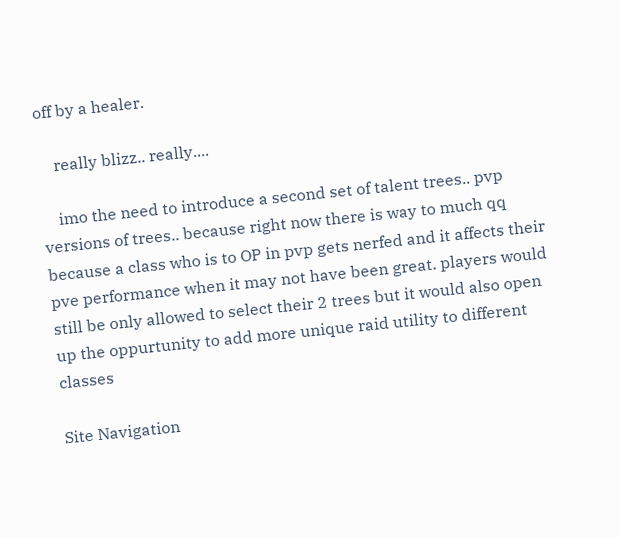off by a healer.

    really blizz.. really....

    imo the need to introduce a second set of talent trees.. pvp versions of trees.. because right now there is way to much qq because a class who is to OP in pvp gets nerfed and it affects their pve performance when it may not have been great. players would still be only allowed to select their 2 trees but it would also open up the oppurtunity to add more unique raid utility to different classes

Site Navigation